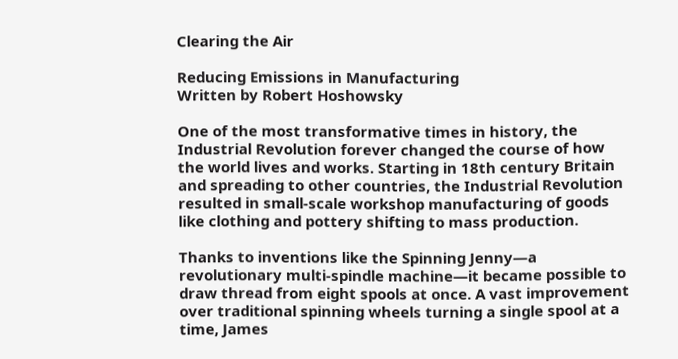Clearing the Air

Reducing Emissions in Manufacturing
Written by Robert Hoshowsky

One of the most transformative times in history, the Industrial Revolution forever changed the course of how the world lives and works. Starting in 18th century Britain and spreading to other countries, the Industrial Revolution resulted in small-scale workshop manufacturing of goods like clothing and pottery shifting to mass production.

Thanks to inventions like the Spinning Jenny—a revolutionary multi-spindle machine—it became possible to draw thread from eight spools at once. A vast improvement over traditional spinning wheels turning a single spool at a time, James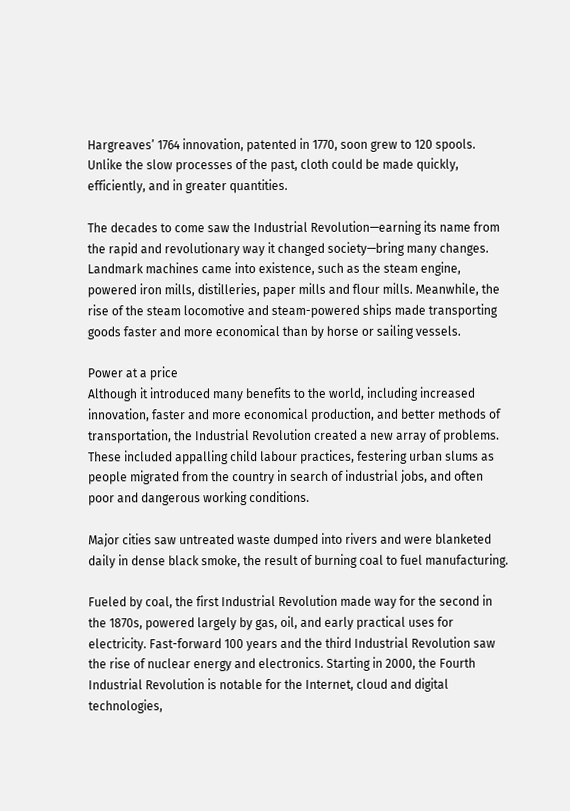Hargreaves’ 1764 innovation, patented in 1770, soon grew to 120 spools. Unlike the slow processes of the past, cloth could be made quickly, efficiently, and in greater quantities.

The decades to come saw the Industrial Revolution—earning its name from the rapid and revolutionary way it changed society—bring many changes. Landmark machines came into existence, such as the steam engine, powered iron mills, distilleries, paper mills and flour mills. Meanwhile, the rise of the steam locomotive and steam-powered ships made transporting goods faster and more economical than by horse or sailing vessels.

Power at a price
Although it introduced many benefits to the world, including increased innovation, faster and more economical production, and better methods of transportation, the Industrial Revolution created a new array of problems. These included appalling child labour practices, festering urban slums as people migrated from the country in search of industrial jobs, and often poor and dangerous working conditions.

Major cities saw untreated waste dumped into rivers and were blanketed daily in dense black smoke, the result of burning coal to fuel manufacturing.

Fueled by coal, the first Industrial Revolution made way for the second in the 1870s, powered largely by gas, oil, and early practical uses for electricity. Fast-forward 100 years and the third Industrial Revolution saw the rise of nuclear energy and electronics. Starting in 2000, the Fourth Industrial Revolution is notable for the Internet, cloud and digital technologies,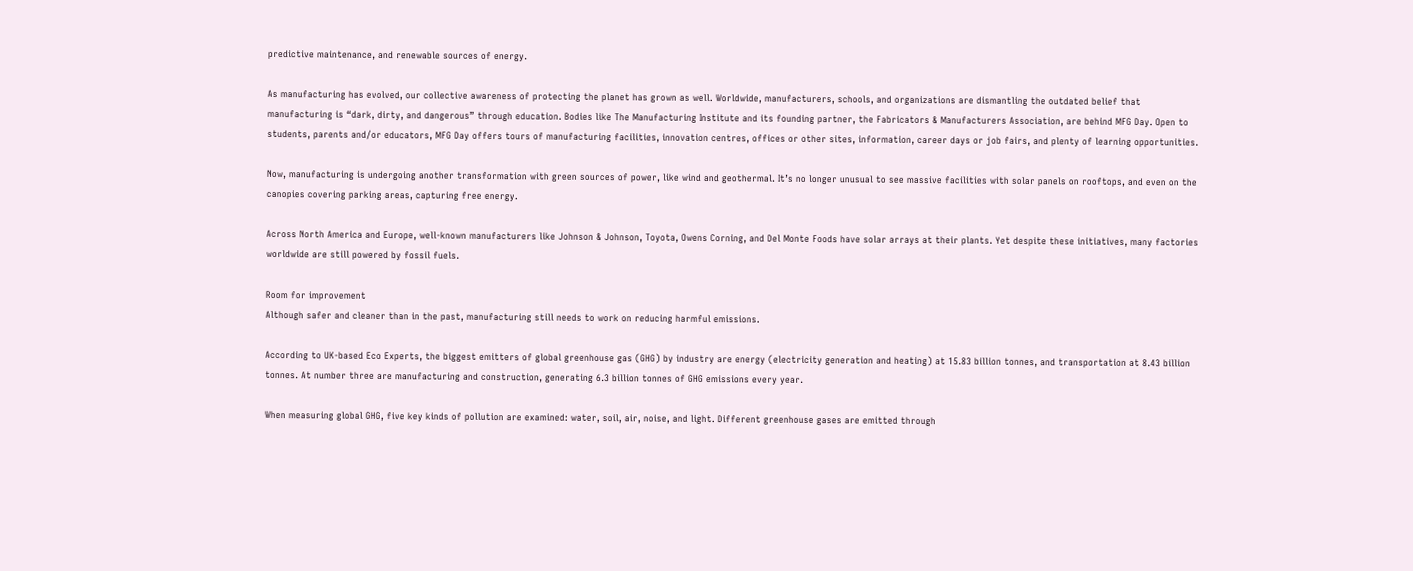predictive maintenance, and renewable sources of energy.

As manufacturing has evolved, our collective awareness of protecting the planet has grown as well. Worldwide, manufacturers, schools, and organizations are dismantling the outdated belief that manufacturing is “dark, dirty, and dangerous” through education. Bodies like The Manufacturing Institute and its founding partner, the Fabricators & Manufacturers Association, are behind MFG Day. Open to students, parents and/or educators, MFG Day offers tours of manufacturing facilities, innovation centres, offices or other sites, information, career days or job fairs, and plenty of learning opportunities.

Now, manufacturing is undergoing another transformation with green sources of power, like wind and geothermal. It’s no longer unusual to see massive facilities with solar panels on rooftops, and even on the canopies covering parking areas, capturing free energy.

Across North America and Europe, well-known manufacturers like Johnson & Johnson, Toyota, Owens Corning, and Del Monte Foods have solar arrays at their plants. Yet despite these initiatives, many factories worldwide are still powered by fossil fuels.

Room for improvement
Although safer and cleaner than in the past, manufacturing still needs to work on reducing harmful emissions.

According to UK-based Eco Experts, the biggest emitters of global greenhouse gas (GHG) by industry are energy (electricity generation and heating) at 15.83 billion tonnes, and transportation at 8.43 billion tonnes. At number three are manufacturing and construction, generating 6.3 billion tonnes of GHG emissions every year.

When measuring global GHG, five key kinds of pollution are examined: water, soil, air, noise, and light. Different greenhouse gases are emitted through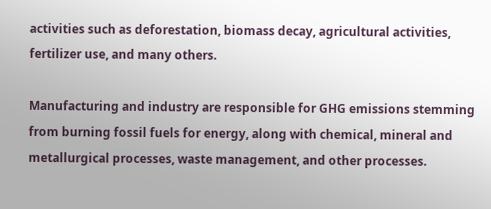activities such as deforestation, biomass decay, agricultural activities, fertilizer use, and many others.

Manufacturing and industry are responsible for GHG emissions stemming from burning fossil fuels for energy, along with chemical, mineral and metallurgical processes, waste management, and other processes.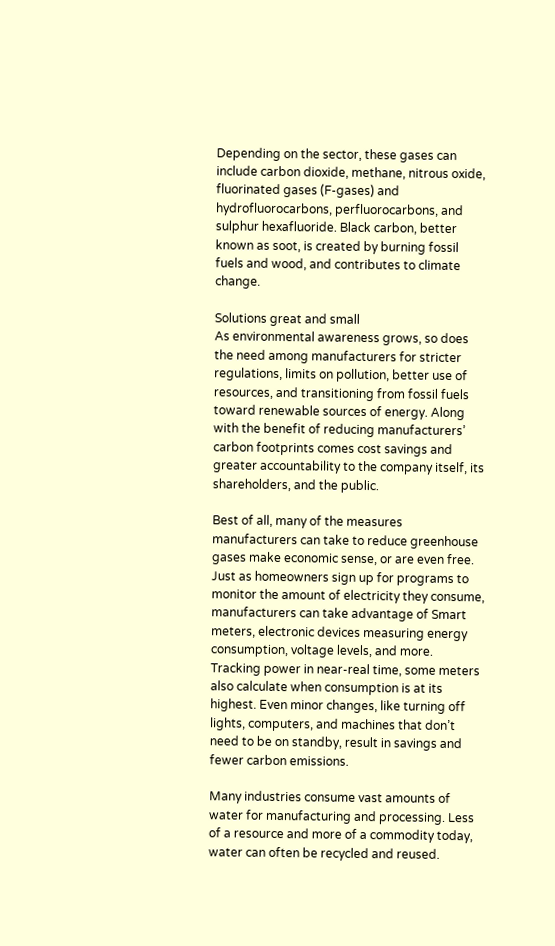Depending on the sector, these gases can include carbon dioxide, methane, nitrous oxide, fluorinated gases (F-gases) and hydrofluorocarbons, perfluorocarbons, and sulphur hexafluoride. Black carbon, better known as soot, is created by burning fossil fuels and wood, and contributes to climate change.

Solutions great and small
As environmental awareness grows, so does the need among manufacturers for stricter regulations, limits on pollution, better use of resources, and transitioning from fossil fuels toward renewable sources of energy. Along with the benefit of reducing manufacturers’ carbon footprints comes cost savings and greater accountability to the company itself, its shareholders, and the public.

Best of all, many of the measures manufacturers can take to reduce greenhouse gases make economic sense, or are even free. Just as homeowners sign up for programs to monitor the amount of electricity they consume, manufacturers can take advantage of Smart meters, electronic devices measuring energy consumption, voltage levels, and more. Tracking power in near-real time, some meters also calculate when consumption is at its highest. Even minor changes, like turning off lights, computers, and machines that don’t need to be on standby, result in savings and fewer carbon emissions.

Many industries consume vast amounts of water for manufacturing and processing. Less of a resource and more of a commodity today, water can often be recycled and reused.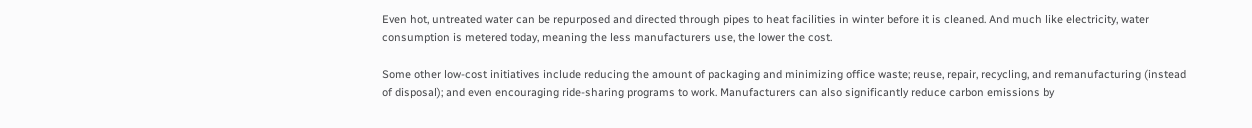Even hot, untreated water can be repurposed and directed through pipes to heat facilities in winter before it is cleaned. And much like electricity, water consumption is metered today, meaning the less manufacturers use, the lower the cost.

Some other low-cost initiatives include reducing the amount of packaging and minimizing office waste; reuse, repair, recycling, and remanufacturing (instead of disposal); and even encouraging ride-sharing programs to work. Manufacturers can also significantly reduce carbon emissions by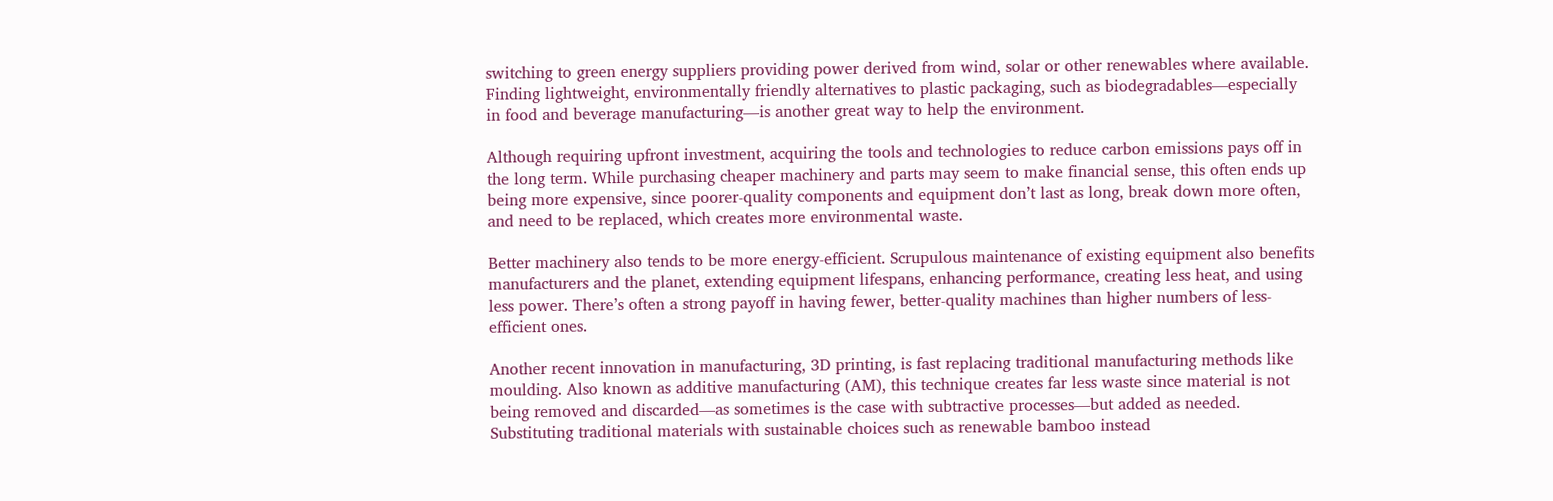switching to green energy suppliers providing power derived from wind, solar or other renewables where available. Finding lightweight, environmentally friendly alternatives to plastic packaging, such as biodegradables—especially in food and beverage manufacturing—is another great way to help the environment.

Although requiring upfront investment, acquiring the tools and technologies to reduce carbon emissions pays off in the long term. While purchasing cheaper machinery and parts may seem to make financial sense, this often ends up being more expensive, since poorer-quality components and equipment don’t last as long, break down more often, and need to be replaced, which creates more environmental waste.

Better machinery also tends to be more energy-efficient. Scrupulous maintenance of existing equipment also benefits manufacturers and the planet, extending equipment lifespans, enhancing performance, creating less heat, and using less power. There’s often a strong payoff in having fewer, better-quality machines than higher numbers of less-efficient ones.

Another recent innovation in manufacturing, 3D printing, is fast replacing traditional manufacturing methods like moulding. Also known as additive manufacturing (AM), this technique creates far less waste since material is not being removed and discarded—as sometimes is the case with subtractive processes—but added as needed. Substituting traditional materials with sustainable choices such as renewable bamboo instead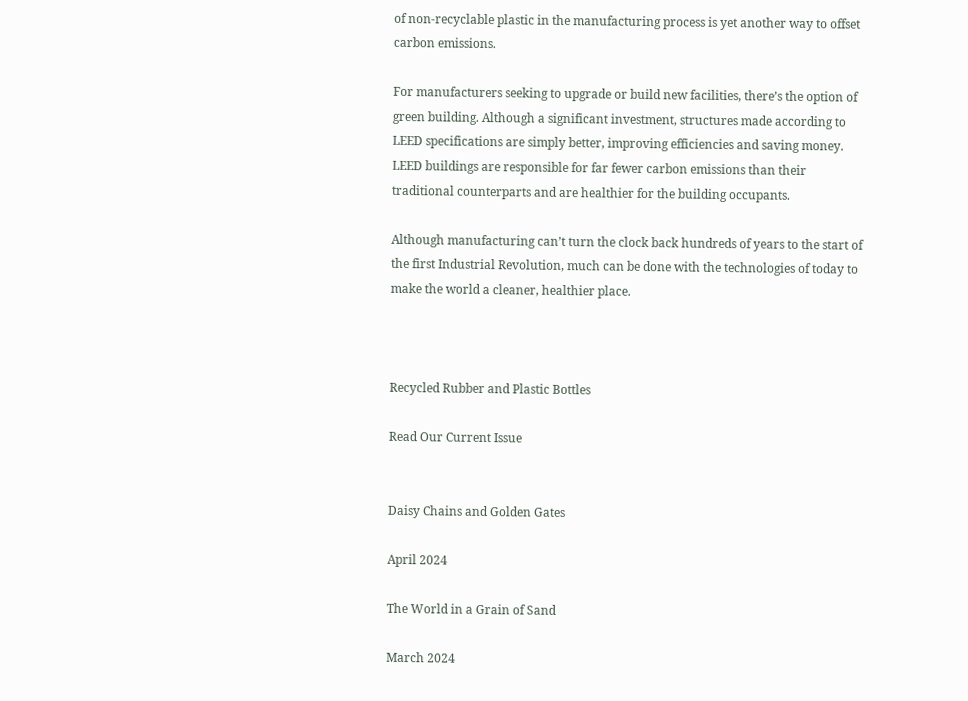of non-recyclable plastic in the manufacturing process is yet another way to offset carbon emissions.

For manufacturers seeking to upgrade or build new facilities, there’s the option of green building. Although a significant investment, structures made according to LEED specifications are simply better, improving efficiencies and saving money. LEED buildings are responsible for far fewer carbon emissions than their traditional counterparts and are healthier for the building occupants.

Although manufacturing can’t turn the clock back hundreds of years to the start of the first Industrial Revolution, much can be done with the technologies of today to make the world a cleaner, healthier place.



Recycled Rubber and Plastic Bottles

Read Our Current Issue


Daisy Chains and Golden Gates

April 2024

The World in a Grain of Sand

March 2024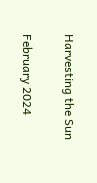Harvesting the Sun

February 2024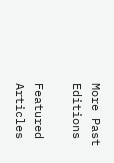More Past Editions

Featured Articles